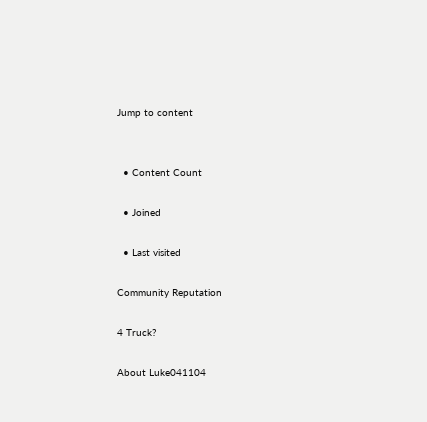Jump to content


  • Content Count

  • Joined

  • Last visited

Community Reputation

4 Truck?

About Luke041104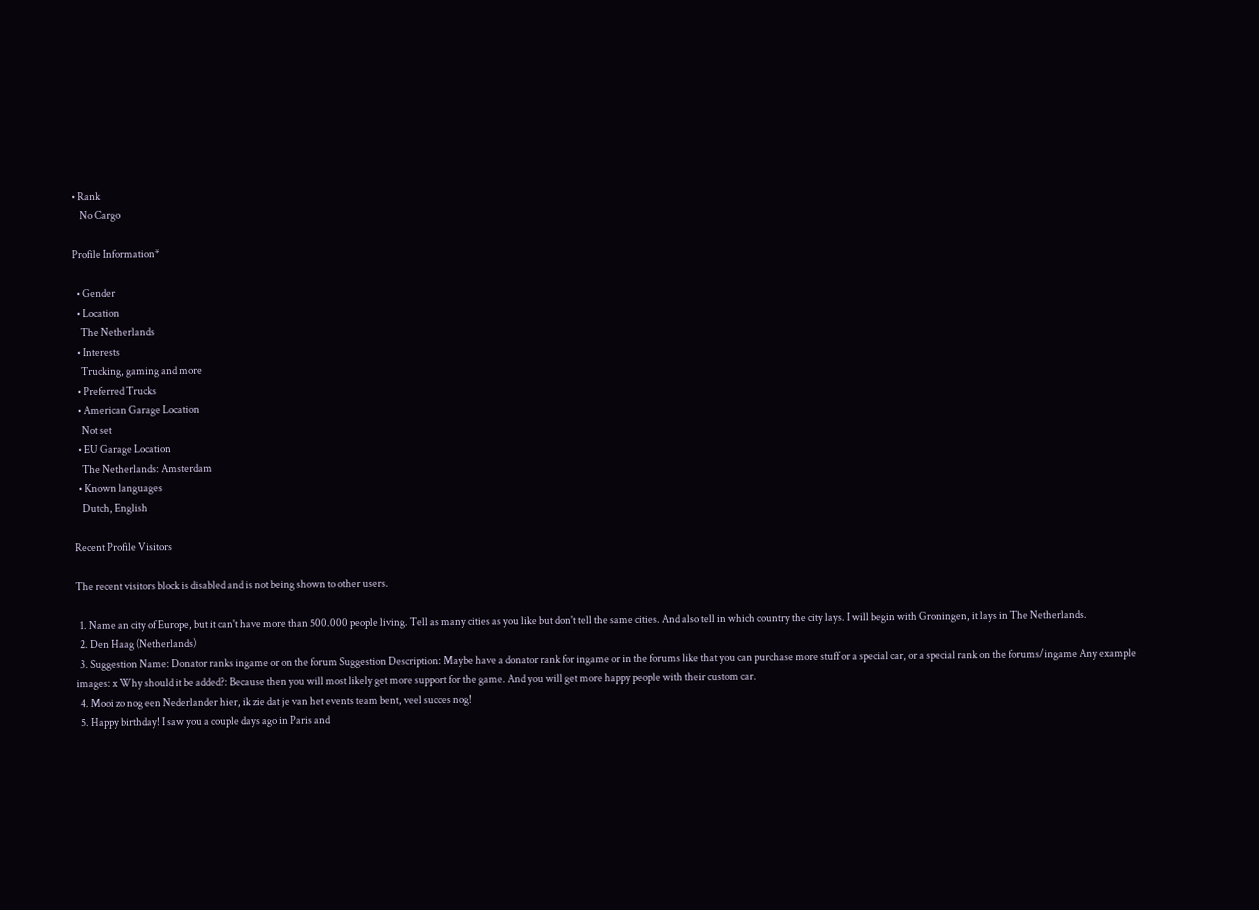• Rank
    No Cargo

Profile Information*

  • Gender
  • Location
    The Netherlands
  • Interests
    Trucking, gaming and more
  • Preferred Trucks
  • American Garage Location
    Not set
  • EU Garage Location
    The Netherlands: Amsterdam
  • Known languages
    Dutch, English

Recent Profile Visitors

The recent visitors block is disabled and is not being shown to other users.

  1. Name an city of Europe, but it can't have more than 500.000 people living. Tell as many cities as you like but don't tell the same cities. And also tell in which country the city lays. I will begin with Groningen, it lays in The Netherlands.
  2. Den Haag (Netherlands)
  3. Suggestion Name: Donator ranks ingame or on the forum Suggestion Description: Maybe have a donator rank for ingame or in the forums like that you can purchase more stuff or a special car, or a special rank on the forums/ingame Any example images: x Why should it be added?: Because then you will most likely get more support for the game. And you will get more happy people with their custom car.
  4. Mooi zo nog een Nederlander hier, ik zie dat je van het events team bent, veel succes nog!
  5. Happy birthday! I saw you a couple days ago in Paris and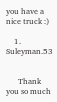you have a nice truck :)

    1. Suleyman.53


      Thank you so much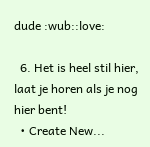dude :wub::love:

  6. Het is heel stil hier, laat je horen als je nog hier bent!
  • Create New...